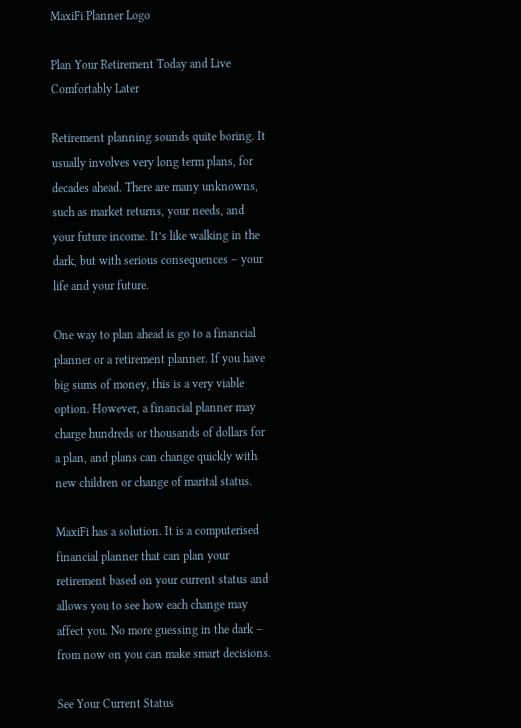MaxiFi Planner Logo

Plan Your Retirement Today and Live Comfortably Later

Retirement planning sounds quite boring. It usually involves very long term plans, for decades ahead. There are many unknowns, such as market returns, your needs, and your future income. It’s like walking in the dark, but with serious consequences – your life and your future.

One way to plan ahead is go to a financial planner or a retirement planner. If you have big sums of money, this is a very viable option. However, a financial planner may charge hundreds or thousands of dollars for a plan, and plans can change quickly with new children or change of marital status.

MaxiFi has a solution. It is a computerised financial planner that can plan your retirement based on your current status and allows you to see how each change may affect you. No more guessing in the dark – from now on you can make smart decisions.

See Your Current Status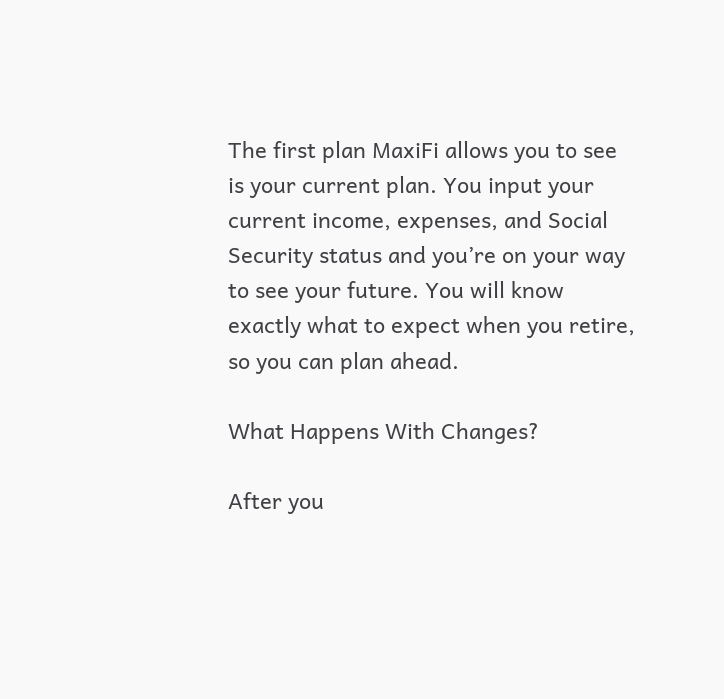The first plan MaxiFi allows you to see is your current plan. You input your current income, expenses, and Social Security status and you’re on your way to see your future. You will know exactly what to expect when you retire, so you can plan ahead.

What Happens With Changes?

After you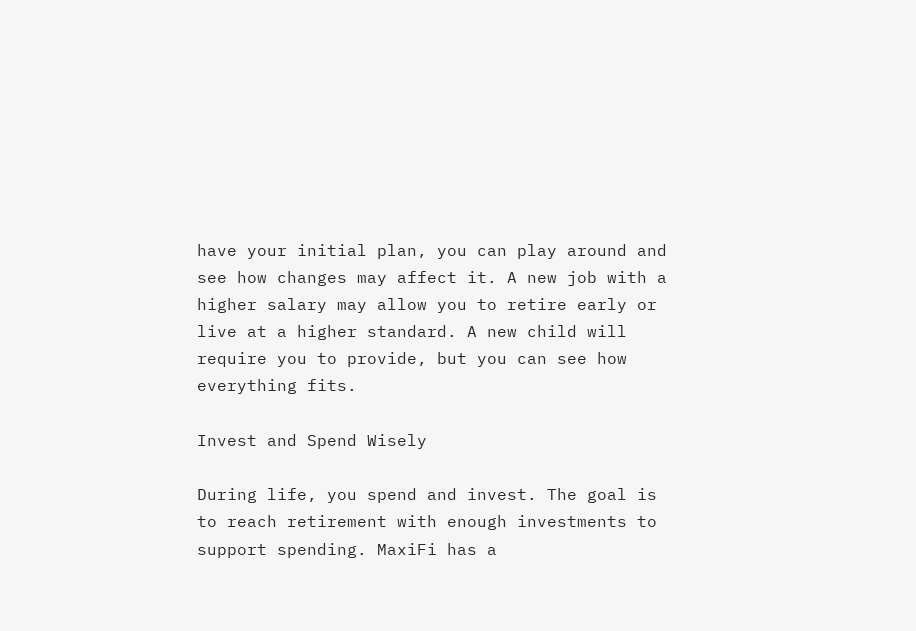have your initial plan, you can play around and see how changes may affect it. A new job with a higher salary may allow you to retire early or live at a higher standard. A new child will require you to provide, but you can see how everything fits.

Invest and Spend Wisely

During life, you spend and invest. The goal is to reach retirement with enough investments to support spending. MaxiFi has a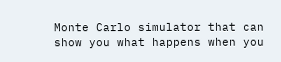Monte Carlo simulator that can show you what happens when you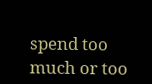spend too much or too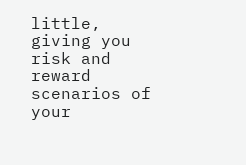little, giving you risk and reward scenarios of your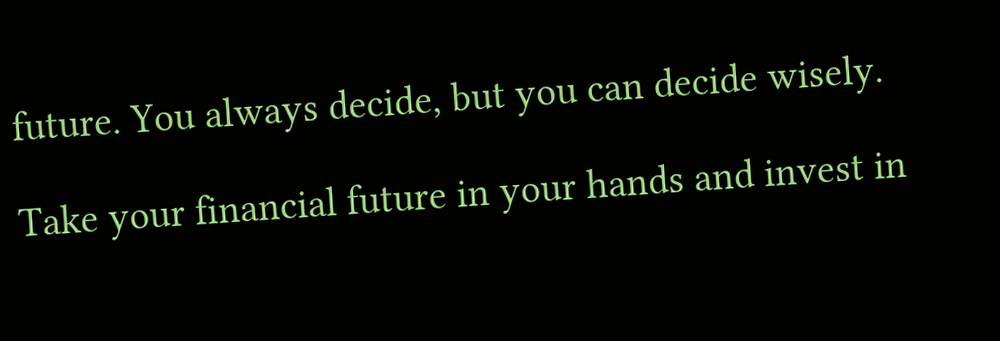future. You always decide, but you can decide wisely.

Take your financial future in your hands and invest in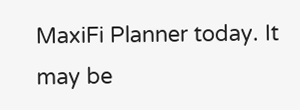MaxiFi Planner today. It may be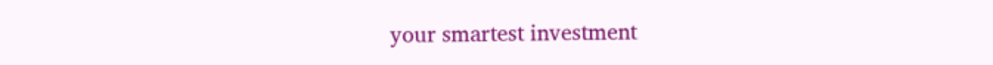your smartest investment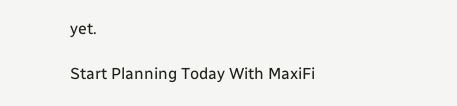yet.

Start Planning Today With MaxiFi